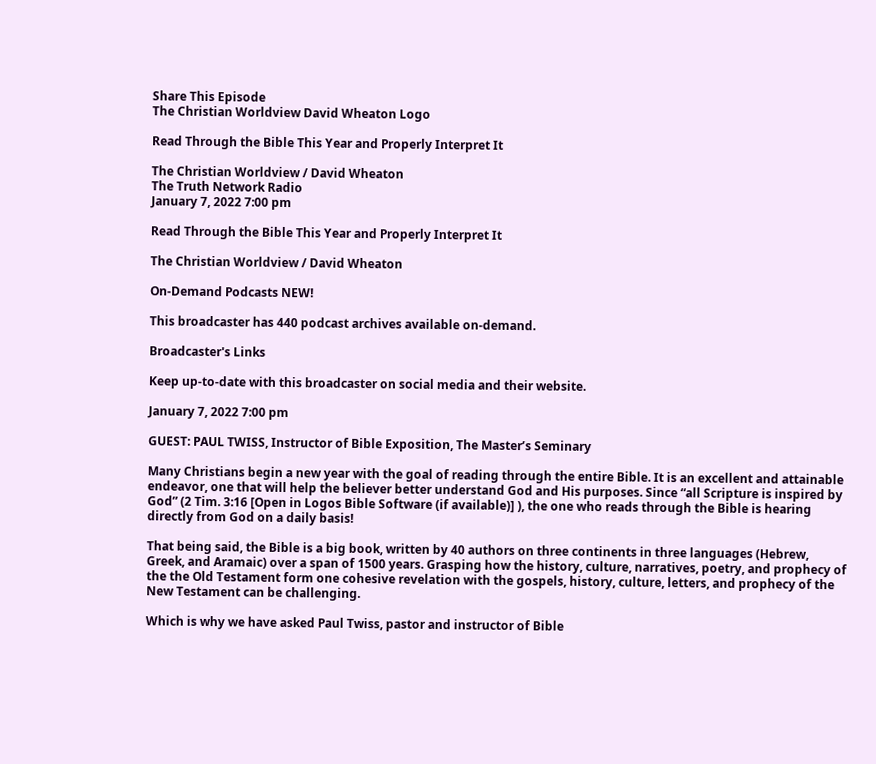Share This Episode
The Christian Worldview David Wheaton Logo

Read Through the Bible This Year and Properly Interpret It

The Christian Worldview / David Wheaton
The Truth Network Radio
January 7, 2022 7:00 pm

Read Through the Bible This Year and Properly Interpret It

The Christian Worldview / David Wheaton

On-Demand Podcasts NEW!

This broadcaster has 440 podcast archives available on-demand.

Broadcaster's Links

Keep up-to-date with this broadcaster on social media and their website.

January 7, 2022 7:00 pm

GUEST: PAUL TWISS, Instructor of Bible Exposition, The Master’s Seminary

Many Christians begin a new year with the goal of reading through the entire Bible. It is an excellent and attainable endeavor, one that will help the believer better understand God and His purposes. Since “all Scripture is inspired by God” (2 Tim. 3:16 [Open in Logos Bible Software (if available)] ), the one who reads through the Bible is hearing directly from God on a daily basis!

That being said, the Bible is a big book, written by 40 authors on three continents in three languages (Hebrew, Greek, and Aramaic) over a span of 1500 years. Grasping how the history, culture, narratives, poetry, and prophecy of the the Old Testament form one cohesive revelation with the gospels, history, culture, letters, and prophecy of the New Testament can be challenging.

Which is why we have asked Paul Twiss, pastor and instructor of Bible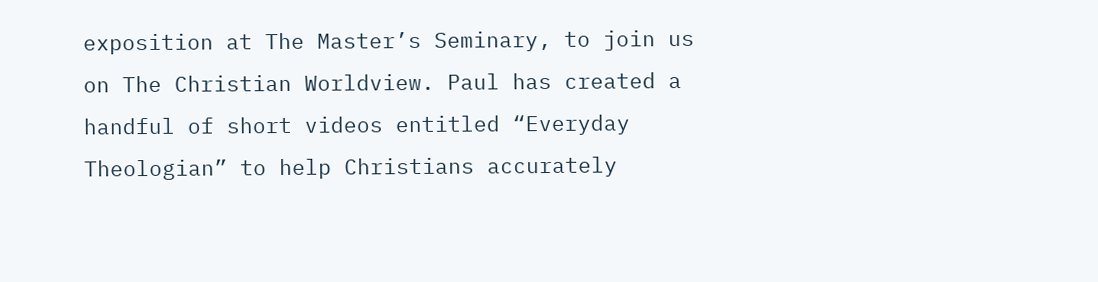exposition at The Master’s Seminary, to join us on The Christian Worldview. Paul has created a handful of short videos entitled “Everyday Theologian” to help Christians accurately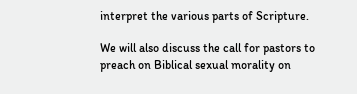interpret the various parts of Scripture.

We will also discuss the call for pastors to preach on Biblical sexual morality on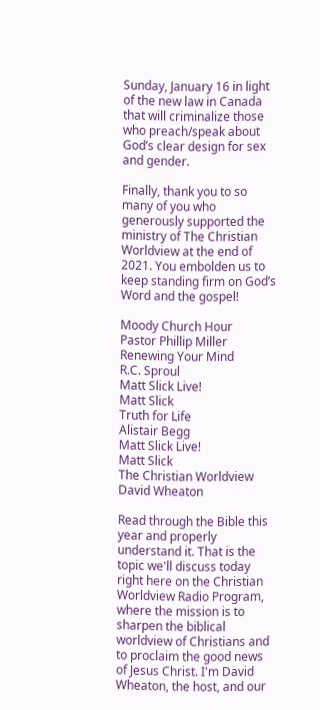Sunday, January 16 in light of the new law in Canada that will criminalize those who preach/speak about God’s clear design for sex and gender.

Finally, thank you to so many of you who generously supported the ministry of The Christian Worldview at the end of 2021. You embolden us to keep standing firm on God’s Word and the gospel!

Moody Church Hour
Pastor Phillip Miller
Renewing Your Mind
R.C. Sproul
Matt Slick Live!
Matt Slick
Truth for Life
Alistair Begg
Matt Slick Live!
Matt Slick
The Christian Worldview
David Wheaton

Read through the Bible this year and properly understand it. That is the topic we'll discuss today right here on the Christian Worldview Radio Program, where the mission is to sharpen the biblical worldview of Christians and to proclaim the good news of Jesus Christ. I'm David Wheaton, the host, and our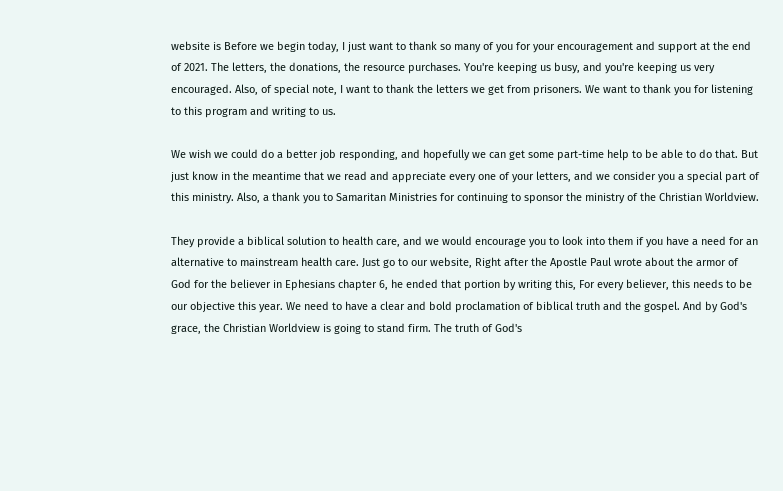website is Before we begin today, I just want to thank so many of you for your encouragement and support at the end of 2021. The letters, the donations, the resource purchases. You're keeping us busy, and you're keeping us very encouraged. Also, of special note, I want to thank the letters we get from prisoners. We want to thank you for listening to this program and writing to us.

We wish we could do a better job responding, and hopefully we can get some part-time help to be able to do that. But just know in the meantime that we read and appreciate every one of your letters, and we consider you a special part of this ministry. Also, a thank you to Samaritan Ministries for continuing to sponsor the ministry of the Christian Worldview.

They provide a biblical solution to health care, and we would encourage you to look into them if you have a need for an alternative to mainstream health care. Just go to our website, Right after the Apostle Paul wrote about the armor of God for the believer in Ephesians chapter 6, he ended that portion by writing this, For every believer, this needs to be our objective this year. We need to have a clear and bold proclamation of biblical truth and the gospel. And by God's grace, the Christian Worldview is going to stand firm. The truth of God's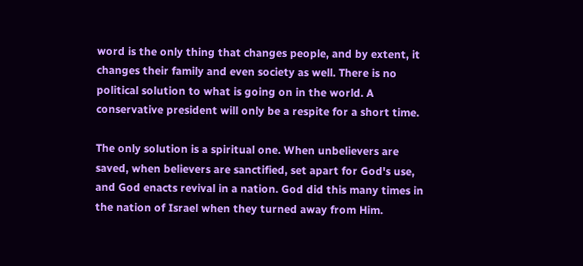word is the only thing that changes people, and by extent, it changes their family and even society as well. There is no political solution to what is going on in the world. A conservative president will only be a respite for a short time.

The only solution is a spiritual one. When unbelievers are saved, when believers are sanctified, set apart for God's use, and God enacts revival in a nation. God did this many times in the nation of Israel when they turned away from Him.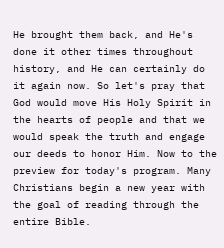He brought them back, and He's done it other times throughout history, and He can certainly do it again now. So let's pray that God would move His Holy Spirit in the hearts of people and that we would speak the truth and engage our deeds to honor Him. Now to the preview for today's program. Many Christians begin a new year with the goal of reading through the entire Bible.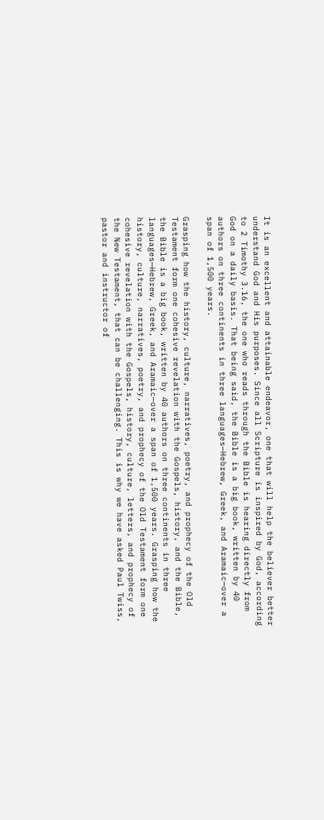It is an excellent and attainable endeavor, one that will help the believer better understand God and His purposes. Since all Scripture is inspired by God, according to 2 Timothy 3.16, the one who reads through the Bible is hearing directly from God on a daily basis. That being said, the Bible is a big book, written by 40 authors on three continents in three languages—Hebrew, Greek, and Aramaic—over a span of 1,500 years.

Grasping how the history, culture, narratives, poetry, and prophecy of the Old Testament form one cohesive revelation with the Gospels, history, and the Bible, the Bible is a big book, written by 40 authors on three continents in three languages—Hebrew, Greek, and Aramaic—over a span of 1,500 years. Grasping how the history, culture, narratives, poetry, and prophecy of the Old Testament form one cohesive revelation with the Gospels, history, culture, letters, and prophecy of the New Testament, that can be challenging. This is why we have asked Paul Twiss, pastor and instructor of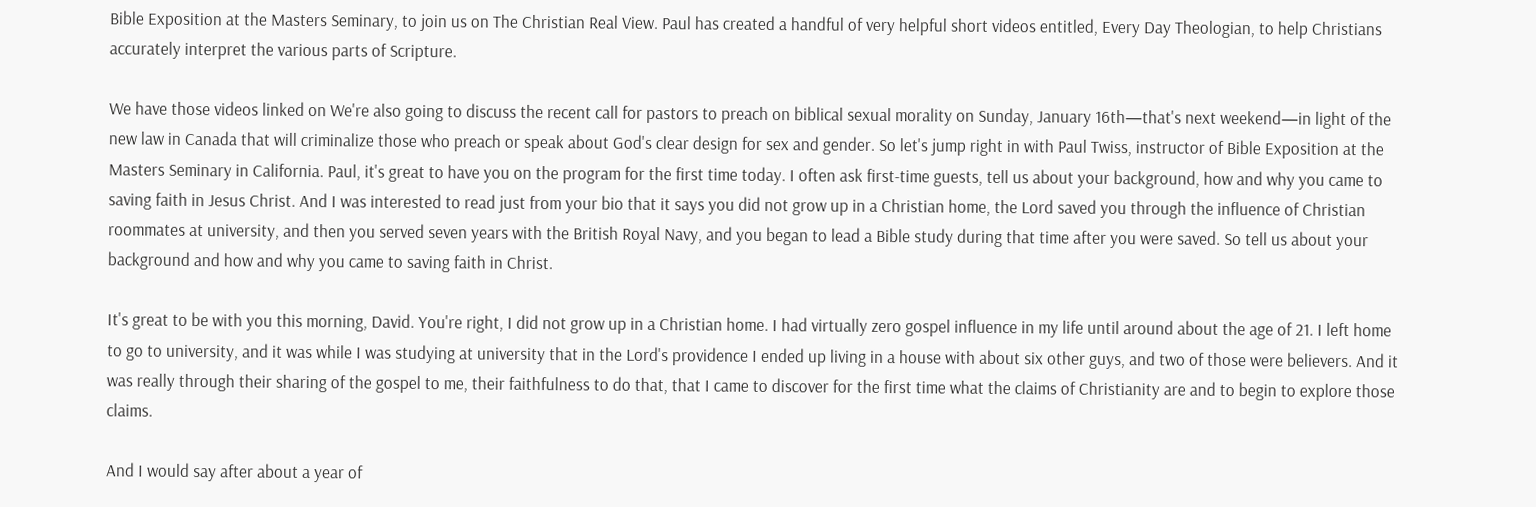Bible Exposition at the Masters Seminary, to join us on The Christian Real View. Paul has created a handful of very helpful short videos entitled, Every Day Theologian, to help Christians accurately interpret the various parts of Scripture.

We have those videos linked on We're also going to discuss the recent call for pastors to preach on biblical sexual morality on Sunday, January 16th—that's next weekend—in light of the new law in Canada that will criminalize those who preach or speak about God's clear design for sex and gender. So let's jump right in with Paul Twiss, instructor of Bible Exposition at the Masters Seminary in California. Paul, it's great to have you on the program for the first time today. I often ask first-time guests, tell us about your background, how and why you came to saving faith in Jesus Christ. And I was interested to read just from your bio that it says you did not grow up in a Christian home, the Lord saved you through the influence of Christian roommates at university, and then you served seven years with the British Royal Navy, and you began to lead a Bible study during that time after you were saved. So tell us about your background and how and why you came to saving faith in Christ.

It's great to be with you this morning, David. You're right, I did not grow up in a Christian home. I had virtually zero gospel influence in my life until around about the age of 21. I left home to go to university, and it was while I was studying at university that in the Lord's providence I ended up living in a house with about six other guys, and two of those were believers. And it was really through their sharing of the gospel to me, their faithfulness to do that, that I came to discover for the first time what the claims of Christianity are and to begin to explore those claims.

And I would say after about a year of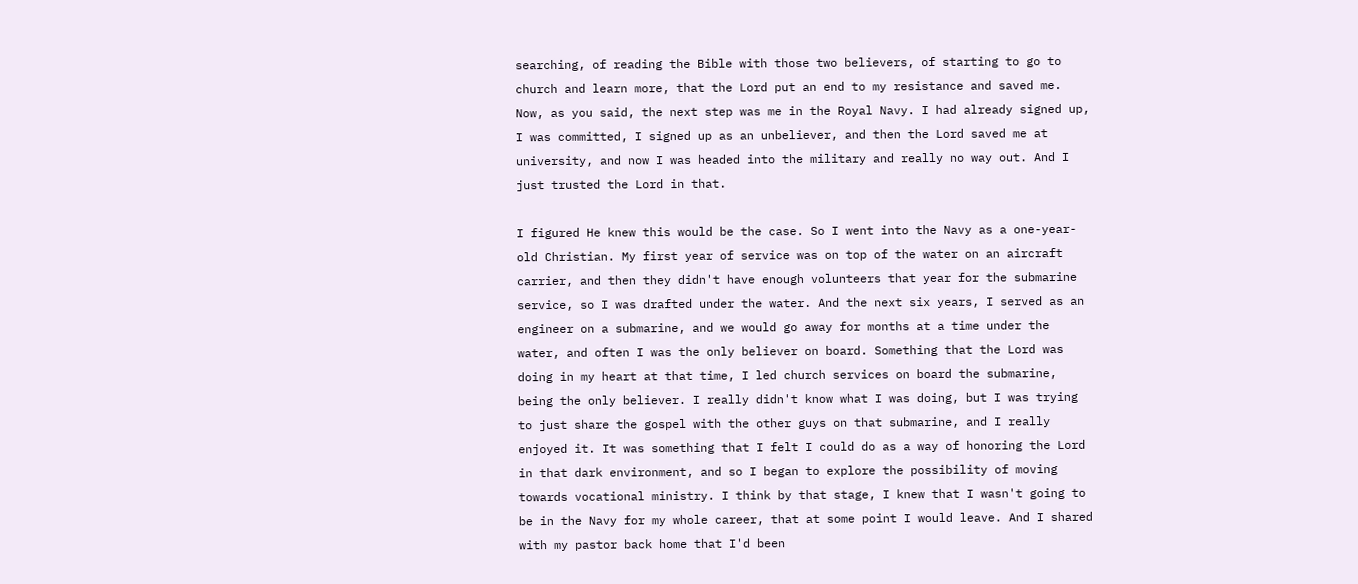searching, of reading the Bible with those two believers, of starting to go to church and learn more, that the Lord put an end to my resistance and saved me. Now, as you said, the next step was me in the Royal Navy. I had already signed up, I was committed, I signed up as an unbeliever, and then the Lord saved me at university, and now I was headed into the military and really no way out. And I just trusted the Lord in that.

I figured He knew this would be the case. So I went into the Navy as a one-year-old Christian. My first year of service was on top of the water on an aircraft carrier, and then they didn't have enough volunteers that year for the submarine service, so I was drafted under the water. And the next six years, I served as an engineer on a submarine, and we would go away for months at a time under the water, and often I was the only believer on board. Something that the Lord was doing in my heart at that time, I led church services on board the submarine, being the only believer. I really didn't know what I was doing, but I was trying to just share the gospel with the other guys on that submarine, and I really enjoyed it. It was something that I felt I could do as a way of honoring the Lord in that dark environment, and so I began to explore the possibility of moving towards vocational ministry. I think by that stage, I knew that I wasn't going to be in the Navy for my whole career, that at some point I would leave. And I shared with my pastor back home that I'd been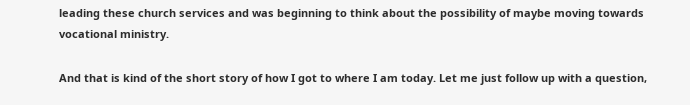leading these church services and was beginning to think about the possibility of maybe moving towards vocational ministry.

And that is kind of the short story of how I got to where I am today. Let me just follow up with a question,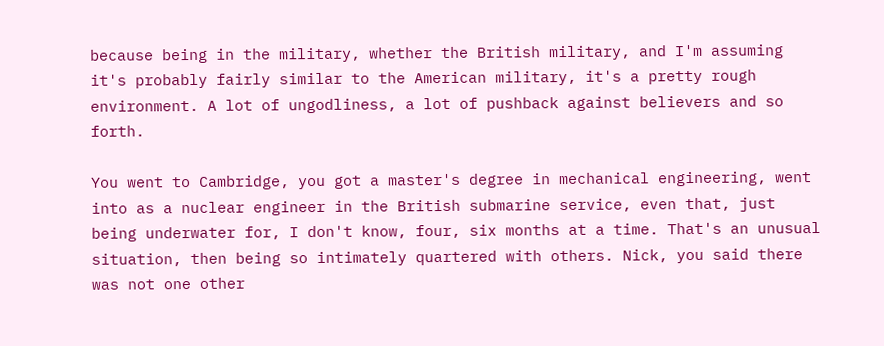because being in the military, whether the British military, and I'm assuming it's probably fairly similar to the American military, it's a pretty rough environment. A lot of ungodliness, a lot of pushback against believers and so forth.

You went to Cambridge, you got a master's degree in mechanical engineering, went into as a nuclear engineer in the British submarine service, even that, just being underwater for, I don't know, four, six months at a time. That's an unusual situation, then being so intimately quartered with others. Nick, you said there was not one other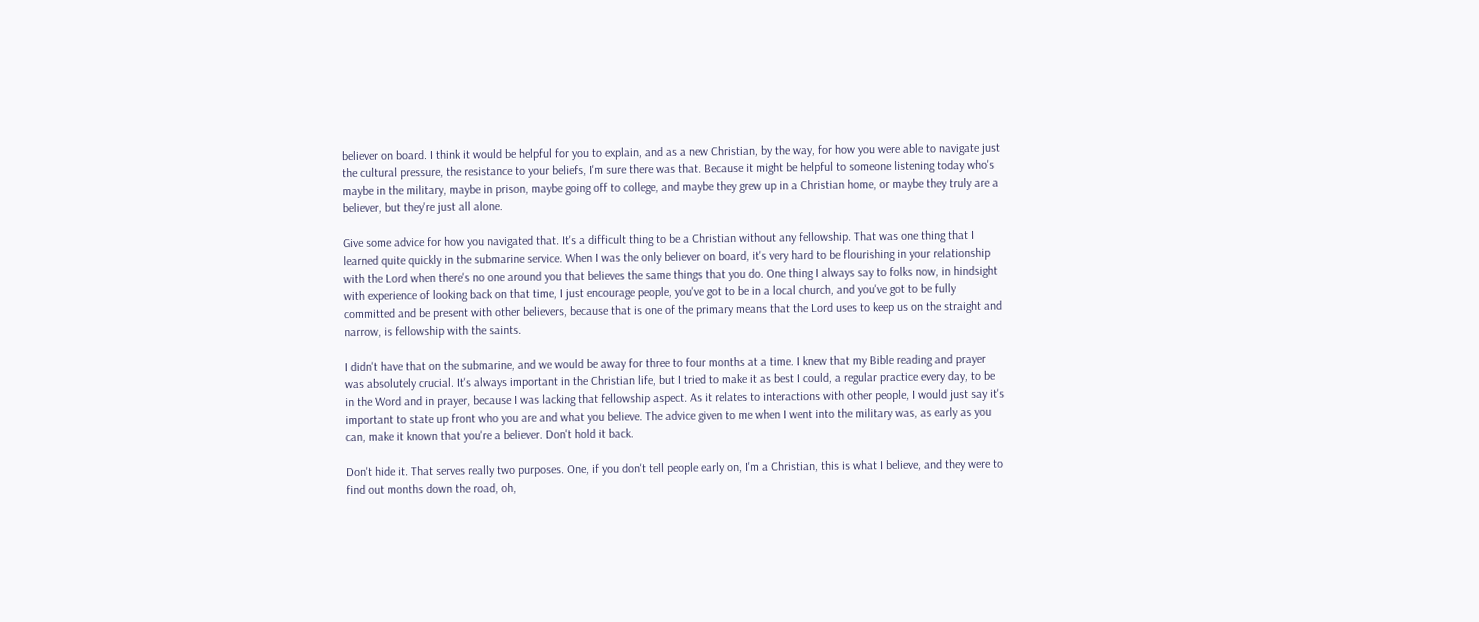believer on board. I think it would be helpful for you to explain, and as a new Christian, by the way, for how you were able to navigate just the cultural pressure, the resistance to your beliefs, I'm sure there was that. Because it might be helpful to someone listening today who's maybe in the military, maybe in prison, maybe going off to college, and maybe they grew up in a Christian home, or maybe they truly are a believer, but they're just all alone.

Give some advice for how you navigated that. It's a difficult thing to be a Christian without any fellowship. That was one thing that I learned quite quickly in the submarine service. When I was the only believer on board, it's very hard to be flourishing in your relationship with the Lord when there's no one around you that believes the same things that you do. One thing I always say to folks now, in hindsight with experience of looking back on that time, I just encourage people, you've got to be in a local church, and you've got to be fully committed and be present with other believers, because that is one of the primary means that the Lord uses to keep us on the straight and narrow, is fellowship with the saints.

I didn't have that on the submarine, and we would be away for three to four months at a time. I knew that my Bible reading and prayer was absolutely crucial. It's always important in the Christian life, but I tried to make it as best I could, a regular practice every day, to be in the Word and in prayer, because I was lacking that fellowship aspect. As it relates to interactions with other people, I would just say it's important to state up front who you are and what you believe. The advice given to me when I went into the military was, as early as you can, make it known that you're a believer. Don't hold it back.

Don't hide it. That serves really two purposes. One, if you don't tell people early on, I'm a Christian, this is what I believe, and they were to find out months down the road, oh,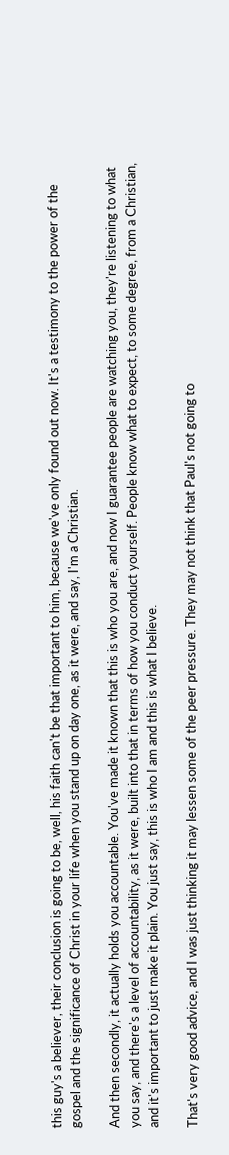this guy's a believer, their conclusion is going to be, well, his faith can't be that important to him, because we've only found out now. It's a testimony to the power of the gospel and the significance of Christ in your life when you stand up on day one, as it were, and say, I'm a Christian.

And then secondly, it actually holds you accountable. You've made it known that this is who you are, and now I guarantee people are watching you, they're listening to what you say, and there's a level of accountability, as it were, built into that in terms of how you conduct yourself. People know what to expect, to some degree, from a Christian, and it's important to just make it plain. You just say, this is who I am and this is what I believe.

That's very good advice, and I was just thinking it may lessen some of the peer pressure. They may not think that Paul's not going to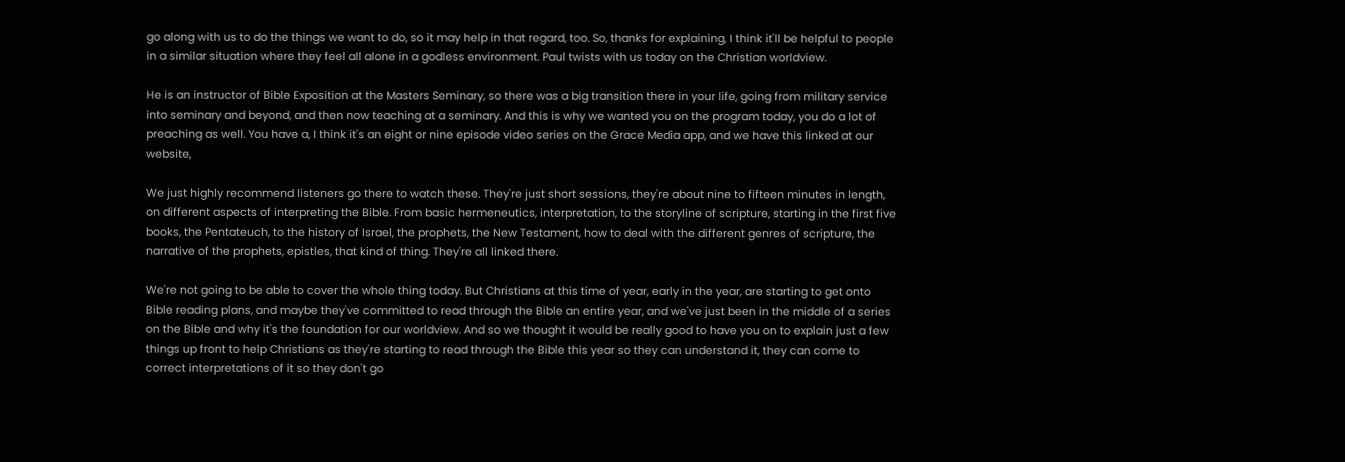go along with us to do the things we want to do, so it may help in that regard, too. So, thanks for explaining, I think it'll be helpful to people in a similar situation where they feel all alone in a godless environment. Paul twists with us today on the Christian worldview.

He is an instructor of Bible Exposition at the Masters Seminary, so there was a big transition there in your life, going from military service into seminary and beyond, and then now teaching at a seminary. And this is why we wanted you on the program today, you do a lot of preaching as well. You have a, I think it's an eight or nine episode video series on the Grace Media app, and we have this linked at our website,

We just highly recommend listeners go there to watch these. They're just short sessions, they're about nine to fifteen minutes in length, on different aspects of interpreting the Bible. From basic hermeneutics, interpretation, to the storyline of scripture, starting in the first five books, the Pentateuch, to the history of Israel, the prophets, the New Testament, how to deal with the different genres of scripture, the narrative of the prophets, epistles, that kind of thing. They're all linked there.

We're not going to be able to cover the whole thing today. But Christians at this time of year, early in the year, are starting to get onto Bible reading plans, and maybe they've committed to read through the Bible an entire year, and we've just been in the middle of a series on the Bible and why it's the foundation for our worldview. And so we thought it would be really good to have you on to explain just a few things up front to help Christians as they're starting to read through the Bible this year so they can understand it, they can come to correct interpretations of it so they don't go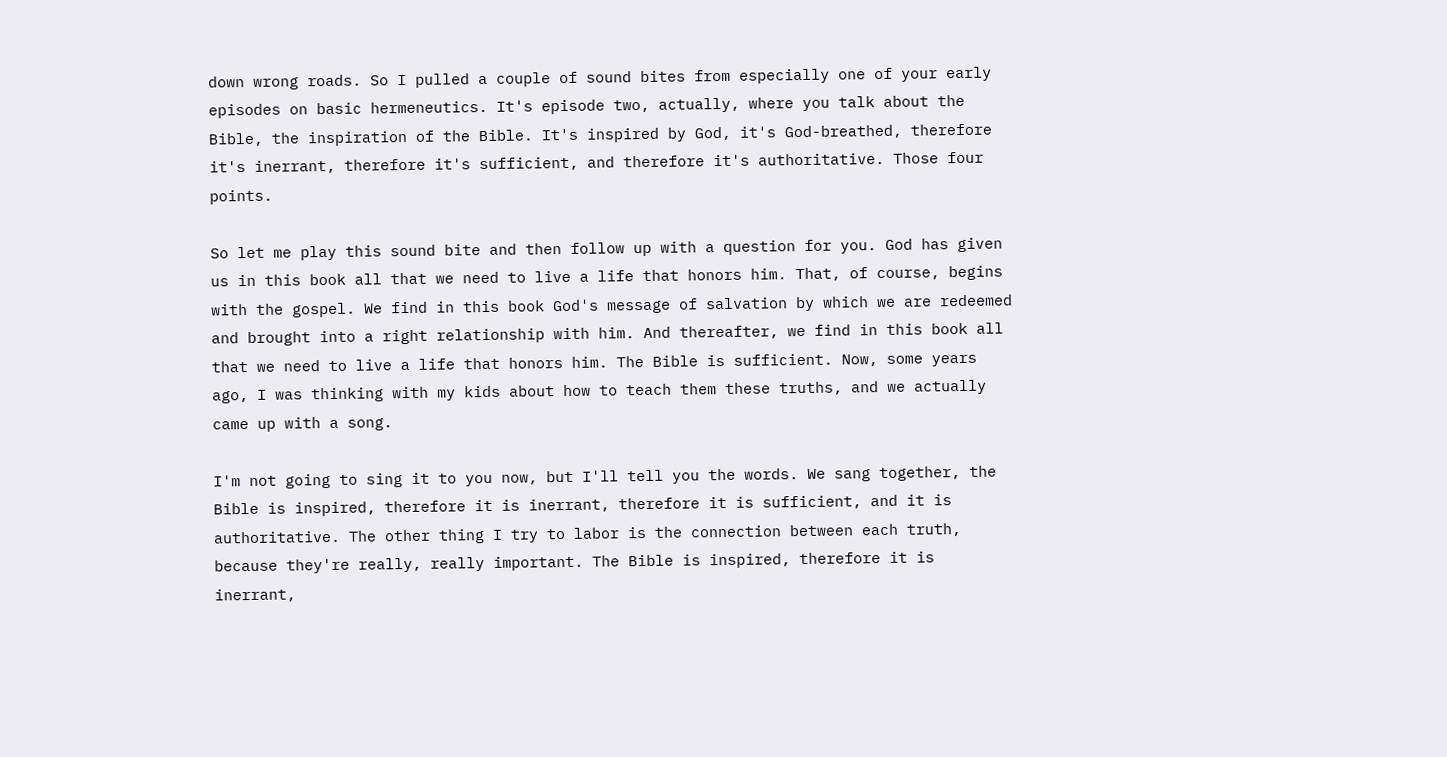down wrong roads. So I pulled a couple of sound bites from especially one of your early episodes on basic hermeneutics. It's episode two, actually, where you talk about the Bible, the inspiration of the Bible. It's inspired by God, it's God-breathed, therefore it's inerrant, therefore it's sufficient, and therefore it's authoritative. Those four points.

So let me play this sound bite and then follow up with a question for you. God has given us in this book all that we need to live a life that honors him. That, of course, begins with the gospel. We find in this book God's message of salvation by which we are redeemed and brought into a right relationship with him. And thereafter, we find in this book all that we need to live a life that honors him. The Bible is sufficient. Now, some years ago, I was thinking with my kids about how to teach them these truths, and we actually came up with a song.

I'm not going to sing it to you now, but I'll tell you the words. We sang together, the Bible is inspired, therefore it is inerrant, therefore it is sufficient, and it is authoritative. The other thing I try to labor is the connection between each truth, because they're really, really important. The Bible is inspired, therefore it is inerrant,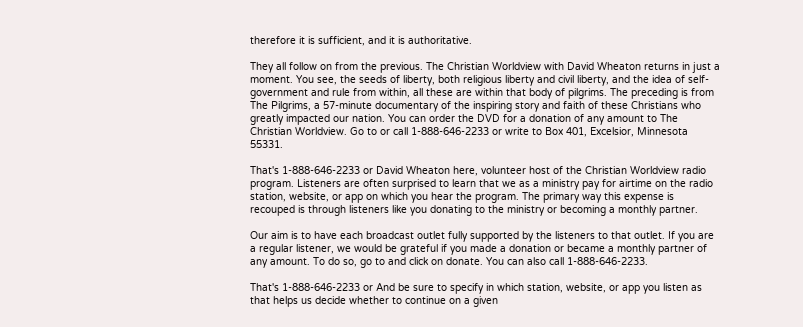therefore it is sufficient, and it is authoritative.

They all follow on from the previous. The Christian Worldview with David Wheaton returns in just a moment. You see, the seeds of liberty, both religious liberty and civil liberty, and the idea of self-government and rule from within, all these are within that body of pilgrims. The preceding is from The Pilgrims, a 57-minute documentary of the inspiring story and faith of these Christians who greatly impacted our nation. You can order the DVD for a donation of any amount to The Christian Worldview. Go to or call 1-888-646-2233 or write to Box 401, Excelsior, Minnesota 55331.

That's 1-888-646-2233 or David Wheaton here, volunteer host of the Christian Worldview radio program. Listeners are often surprised to learn that we as a ministry pay for airtime on the radio station, website, or app on which you hear the program. The primary way this expense is recouped is through listeners like you donating to the ministry or becoming a monthly partner.

Our aim is to have each broadcast outlet fully supported by the listeners to that outlet. If you are a regular listener, we would be grateful if you made a donation or became a monthly partner of any amount. To do so, go to and click on donate. You can also call 1-888-646-2233.

That's 1-888-646-2233 or And be sure to specify in which station, website, or app you listen as that helps us decide whether to continue on a given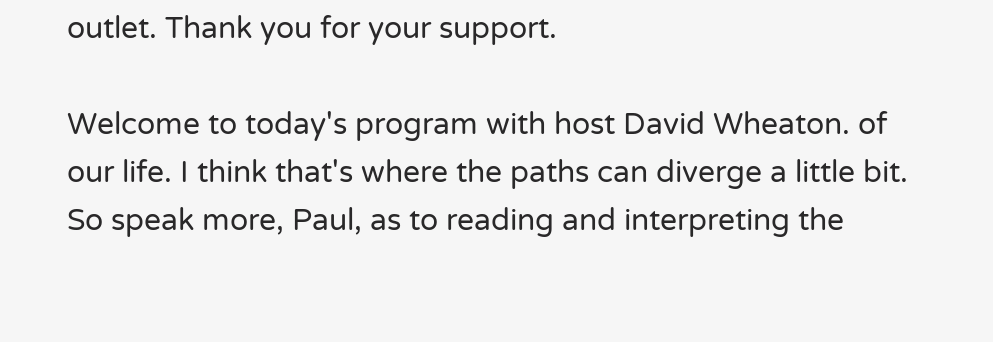outlet. Thank you for your support.

Welcome to today's program with host David Wheaton. of our life. I think that's where the paths can diverge a little bit. So speak more, Paul, as to reading and interpreting the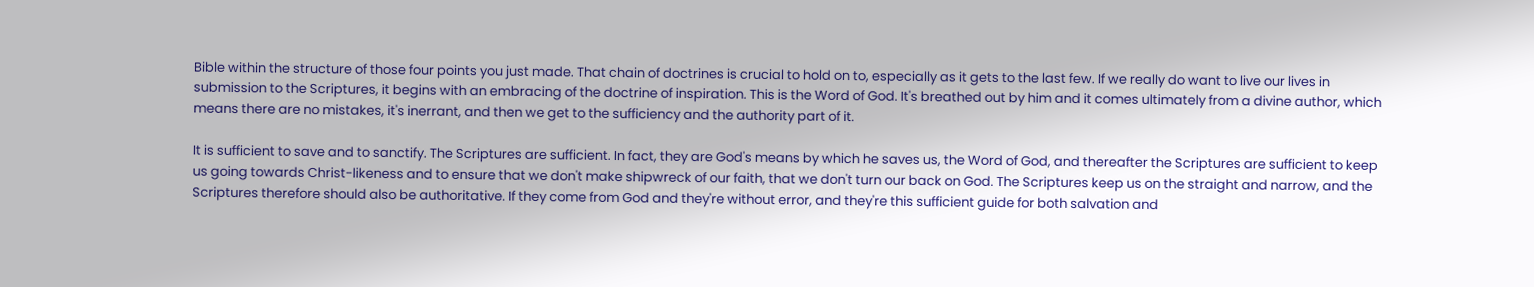Bible within the structure of those four points you just made. That chain of doctrines is crucial to hold on to, especially as it gets to the last few. If we really do want to live our lives in submission to the Scriptures, it begins with an embracing of the doctrine of inspiration. This is the Word of God. It's breathed out by him and it comes ultimately from a divine author, which means there are no mistakes, it's inerrant, and then we get to the sufficiency and the authority part of it.

It is sufficient to save and to sanctify. The Scriptures are sufficient. In fact, they are God's means by which he saves us, the Word of God, and thereafter the Scriptures are sufficient to keep us going towards Christ-likeness and to ensure that we don't make shipwreck of our faith, that we don't turn our back on God. The Scriptures keep us on the straight and narrow, and the Scriptures therefore should also be authoritative. If they come from God and they're without error, and they're this sufficient guide for both salvation and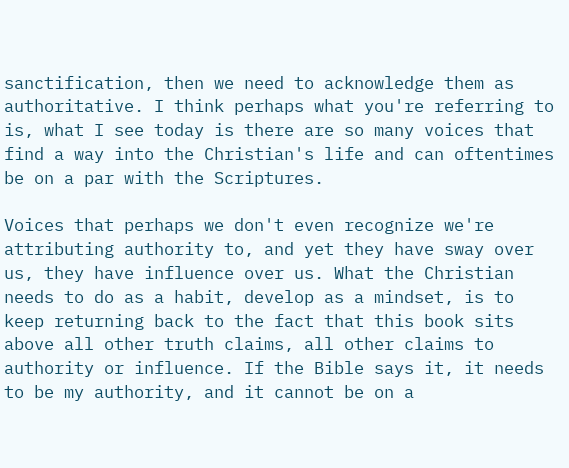sanctification, then we need to acknowledge them as authoritative. I think perhaps what you're referring to is, what I see today is there are so many voices that find a way into the Christian's life and can oftentimes be on a par with the Scriptures.

Voices that perhaps we don't even recognize we're attributing authority to, and yet they have sway over us, they have influence over us. What the Christian needs to do as a habit, develop as a mindset, is to keep returning back to the fact that this book sits above all other truth claims, all other claims to authority or influence. If the Bible says it, it needs to be my authority, and it cannot be on a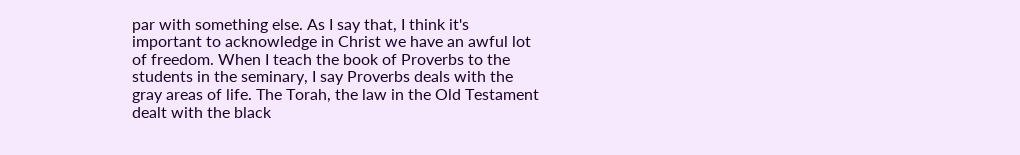par with something else. As I say that, I think it's important to acknowledge in Christ we have an awful lot of freedom. When I teach the book of Proverbs to the students in the seminary, I say Proverbs deals with the gray areas of life. The Torah, the law in the Old Testament dealt with the black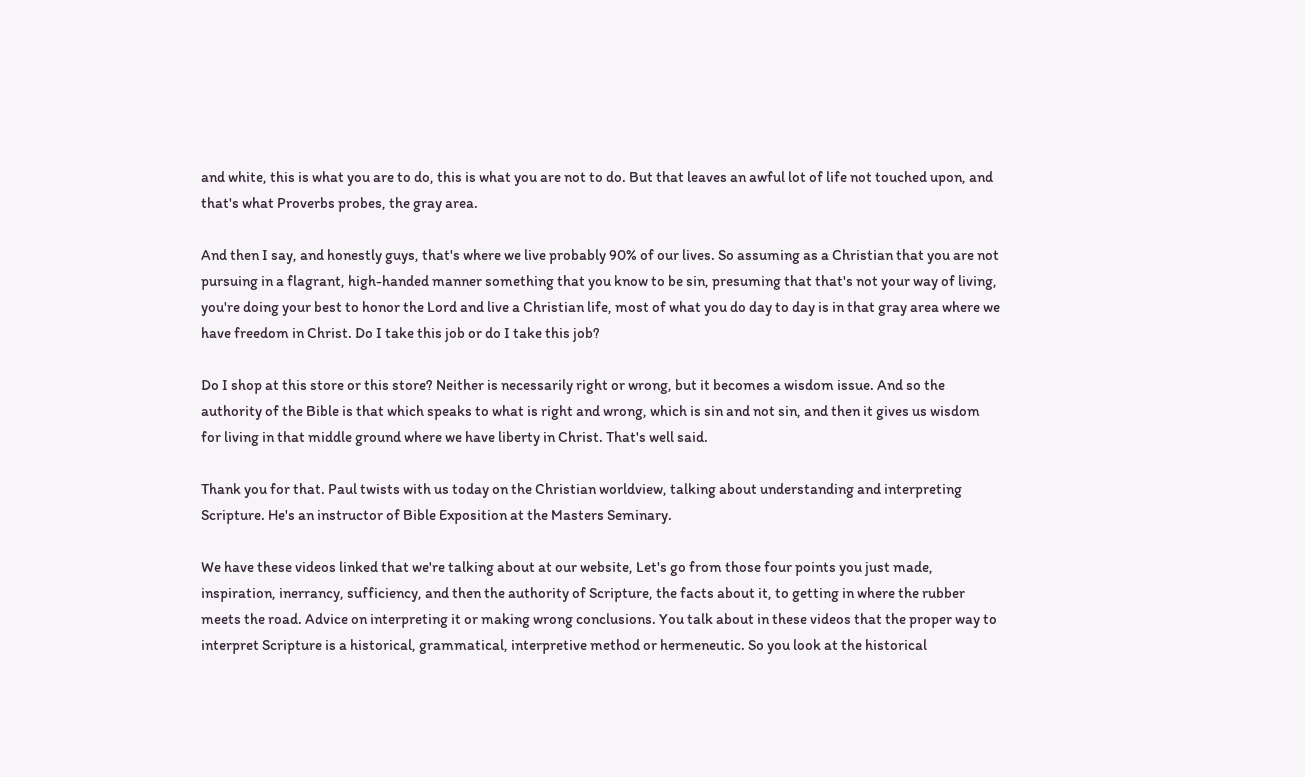and white, this is what you are to do, this is what you are not to do. But that leaves an awful lot of life not touched upon, and that's what Proverbs probes, the gray area.

And then I say, and honestly guys, that's where we live probably 90% of our lives. So assuming as a Christian that you are not pursuing in a flagrant, high-handed manner something that you know to be sin, presuming that that's not your way of living, you're doing your best to honor the Lord and live a Christian life, most of what you do day to day is in that gray area where we have freedom in Christ. Do I take this job or do I take this job?

Do I shop at this store or this store? Neither is necessarily right or wrong, but it becomes a wisdom issue. And so the authority of the Bible is that which speaks to what is right and wrong, which is sin and not sin, and then it gives us wisdom for living in that middle ground where we have liberty in Christ. That's well said.

Thank you for that. Paul twists with us today on the Christian worldview, talking about understanding and interpreting Scripture. He's an instructor of Bible Exposition at the Masters Seminary.

We have these videos linked that we're talking about at our website, Let's go from those four points you just made, inspiration, inerrancy, sufficiency, and then the authority of Scripture, the facts about it, to getting in where the rubber meets the road. Advice on interpreting it or making wrong conclusions. You talk about in these videos that the proper way to interpret Scripture is a historical, grammatical, interpretive method or hermeneutic. So you look at the historical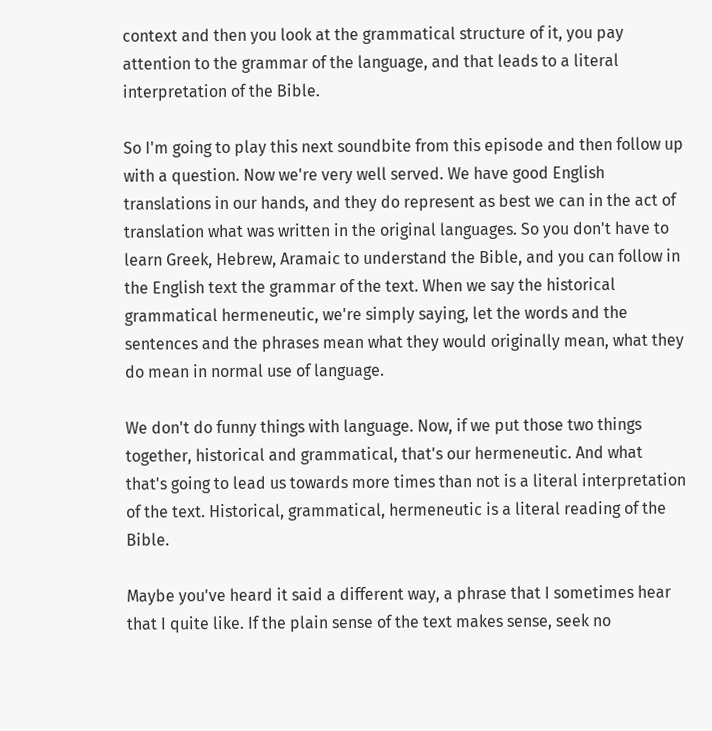context and then you look at the grammatical structure of it, you pay attention to the grammar of the language, and that leads to a literal interpretation of the Bible.

So I'm going to play this next soundbite from this episode and then follow up with a question. Now we're very well served. We have good English translations in our hands, and they do represent as best we can in the act of translation what was written in the original languages. So you don't have to learn Greek, Hebrew, Aramaic to understand the Bible, and you can follow in the English text the grammar of the text. When we say the historical grammatical hermeneutic, we're simply saying, let the words and the sentences and the phrases mean what they would originally mean, what they do mean in normal use of language.

We don't do funny things with language. Now, if we put those two things together, historical and grammatical, that's our hermeneutic. And what that's going to lead us towards more times than not is a literal interpretation of the text. Historical, grammatical, hermeneutic is a literal reading of the Bible.

Maybe you've heard it said a different way, a phrase that I sometimes hear that I quite like. If the plain sense of the text makes sense, seek no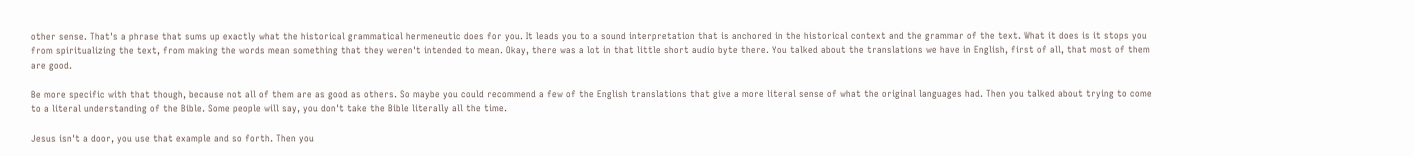other sense. That's a phrase that sums up exactly what the historical grammatical hermeneutic does for you. It leads you to a sound interpretation that is anchored in the historical context and the grammar of the text. What it does is it stops you from spiritualizing the text, from making the words mean something that they weren't intended to mean. Okay, there was a lot in that little short audio byte there. You talked about the translations we have in English, first of all, that most of them are good.

Be more specific with that though, because not all of them are as good as others. So maybe you could recommend a few of the English translations that give a more literal sense of what the original languages had. Then you talked about trying to come to a literal understanding of the Bible. Some people will say, you don't take the Bible literally all the time.

Jesus isn't a door, you use that example and so forth. Then you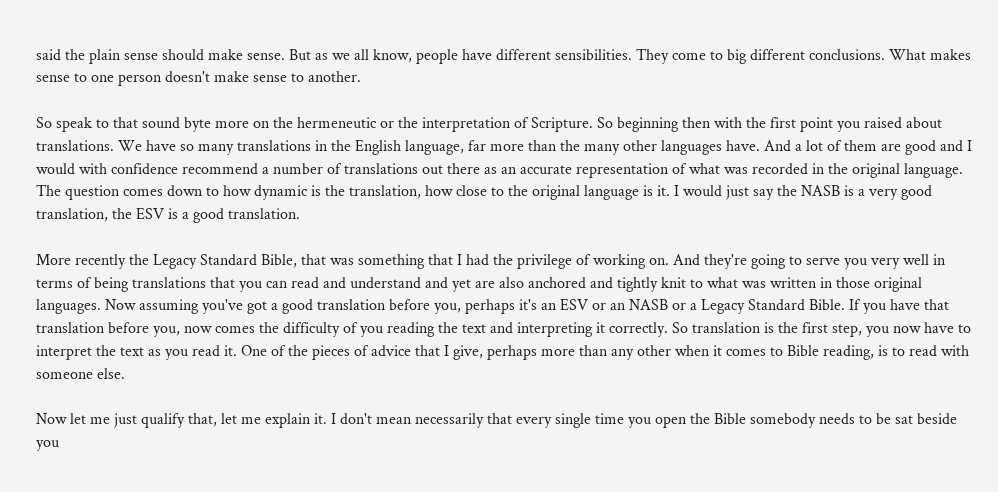said the plain sense should make sense. But as we all know, people have different sensibilities. They come to big different conclusions. What makes sense to one person doesn't make sense to another.

So speak to that sound byte more on the hermeneutic or the interpretation of Scripture. So beginning then with the first point you raised about translations. We have so many translations in the English language, far more than the many other languages have. And a lot of them are good and I would with confidence recommend a number of translations out there as an accurate representation of what was recorded in the original language. The question comes down to how dynamic is the translation, how close to the original language is it. I would just say the NASB is a very good translation, the ESV is a good translation.

More recently the Legacy Standard Bible, that was something that I had the privilege of working on. And they're going to serve you very well in terms of being translations that you can read and understand and yet are also anchored and tightly knit to what was written in those original languages. Now assuming you've got a good translation before you, perhaps it's an ESV or an NASB or a Legacy Standard Bible. If you have that translation before you, now comes the difficulty of you reading the text and interpreting it correctly. So translation is the first step, you now have to interpret the text as you read it. One of the pieces of advice that I give, perhaps more than any other when it comes to Bible reading, is to read with someone else.

Now let me just qualify that, let me explain it. I don't mean necessarily that every single time you open the Bible somebody needs to be sat beside you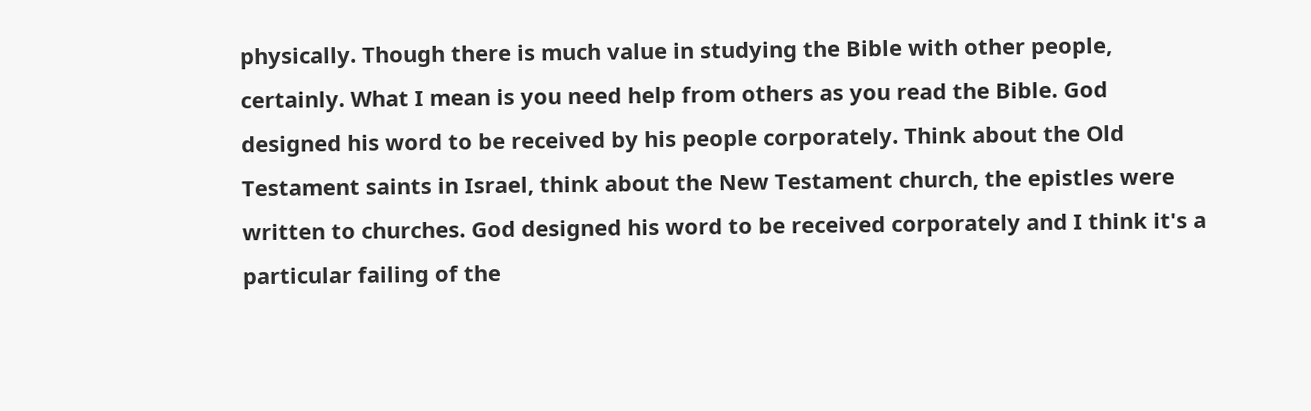physically. Though there is much value in studying the Bible with other people, certainly. What I mean is you need help from others as you read the Bible. God designed his word to be received by his people corporately. Think about the Old Testament saints in Israel, think about the New Testament church, the epistles were written to churches. God designed his word to be received corporately and I think it's a particular failing of the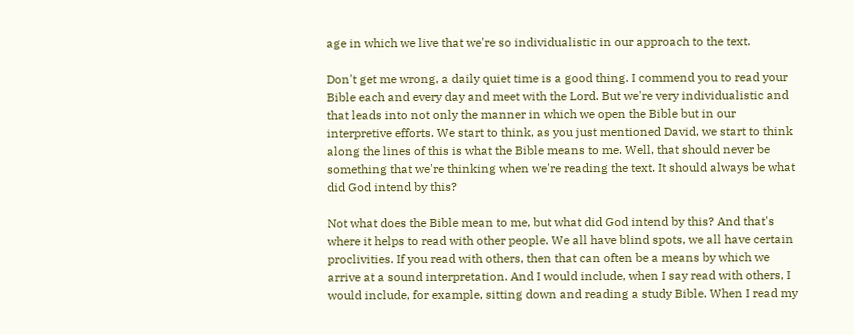age in which we live that we're so individualistic in our approach to the text.

Don't get me wrong, a daily quiet time is a good thing. I commend you to read your Bible each and every day and meet with the Lord. But we're very individualistic and that leads into not only the manner in which we open the Bible but in our interpretive efforts. We start to think, as you just mentioned David, we start to think along the lines of this is what the Bible means to me. Well, that should never be something that we're thinking when we're reading the text. It should always be what did God intend by this?

Not what does the Bible mean to me, but what did God intend by this? And that's where it helps to read with other people. We all have blind spots, we all have certain proclivities. If you read with others, then that can often be a means by which we arrive at a sound interpretation. And I would include, when I say read with others, I would include, for example, sitting down and reading a study Bible. When I read my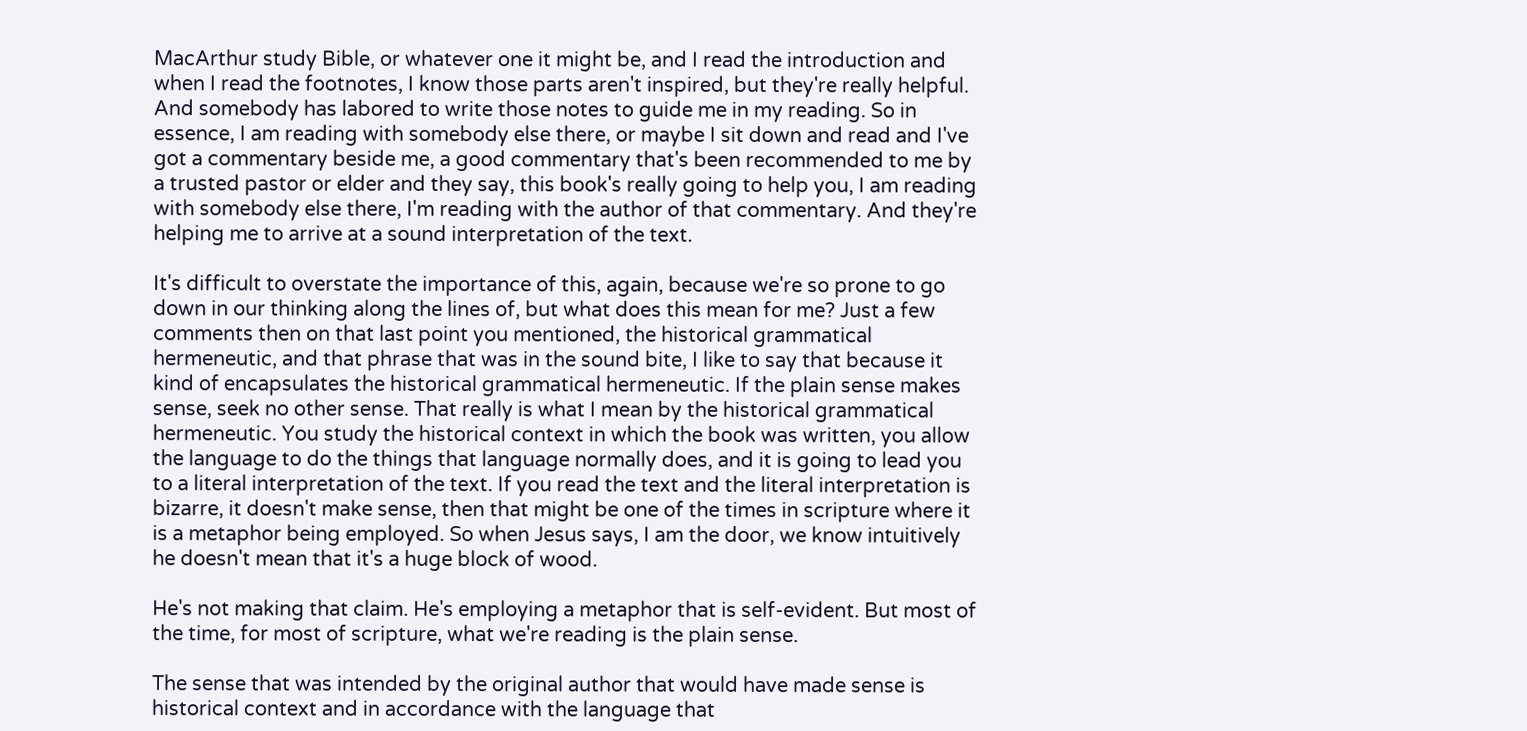MacArthur study Bible, or whatever one it might be, and I read the introduction and when I read the footnotes, I know those parts aren't inspired, but they're really helpful. And somebody has labored to write those notes to guide me in my reading. So in essence, I am reading with somebody else there, or maybe I sit down and read and I've got a commentary beside me, a good commentary that's been recommended to me by a trusted pastor or elder and they say, this book's really going to help you, I am reading with somebody else there, I'm reading with the author of that commentary. And they're helping me to arrive at a sound interpretation of the text.

It's difficult to overstate the importance of this, again, because we're so prone to go down in our thinking along the lines of, but what does this mean for me? Just a few comments then on that last point you mentioned, the historical grammatical hermeneutic, and that phrase that was in the sound bite, I like to say that because it kind of encapsulates the historical grammatical hermeneutic. If the plain sense makes sense, seek no other sense. That really is what I mean by the historical grammatical hermeneutic. You study the historical context in which the book was written, you allow the language to do the things that language normally does, and it is going to lead you to a literal interpretation of the text. If you read the text and the literal interpretation is bizarre, it doesn't make sense, then that might be one of the times in scripture where it is a metaphor being employed. So when Jesus says, I am the door, we know intuitively he doesn't mean that it's a huge block of wood.

He's not making that claim. He's employing a metaphor that is self-evident. But most of the time, for most of scripture, what we're reading is the plain sense.

The sense that was intended by the original author that would have made sense is historical context and in accordance with the language that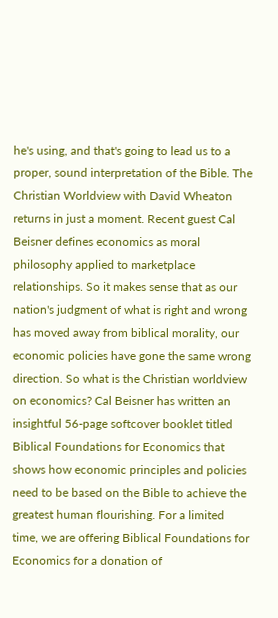he's using, and that's going to lead us to a proper, sound interpretation of the Bible. The Christian Worldview with David Wheaton returns in just a moment. Recent guest Cal Beisner defines economics as moral philosophy applied to marketplace relationships. So it makes sense that as our nation's judgment of what is right and wrong has moved away from biblical morality, our economic policies have gone the same wrong direction. So what is the Christian worldview on economics? Cal Beisner has written an insightful 56-page softcover booklet titled Biblical Foundations for Economics that shows how economic principles and policies need to be based on the Bible to achieve the greatest human flourishing. For a limited time, we are offering Biblical Foundations for Economics for a donation of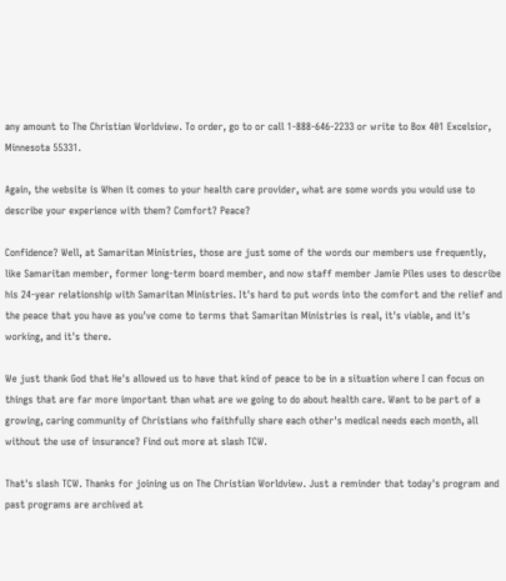any amount to The Christian Worldview. To order, go to or call 1-888-646-2233 or write to Box 401 Excelsior, Minnesota 55331.

Again, the website is When it comes to your health care provider, what are some words you would use to describe your experience with them? Comfort? Peace?

Confidence? Well, at Samaritan Ministries, those are just some of the words our members use frequently, like Samaritan member, former long-term board member, and now staff member Jamie Piles uses to describe his 24-year relationship with Samaritan Ministries. It's hard to put words into the comfort and the relief and the peace that you have as you've come to terms that Samaritan Ministries is real, it's viable, and it's working, and it's there.

We just thank God that He's allowed us to have that kind of peace to be in a situation where I can focus on things that are far more important than what are we going to do about health care. Want to be part of a growing, caring community of Christians who faithfully share each other's medical needs each month, all without the use of insurance? Find out more at slash TCW.

That's slash TCW. Thanks for joining us on The Christian Worldview. Just a reminder that today's program and past programs are archived at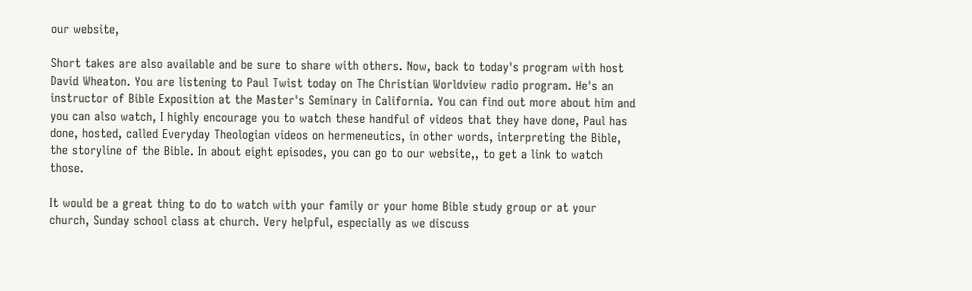our website,

Short takes are also available and be sure to share with others. Now, back to today's program with host David Wheaton. You are listening to Paul Twist today on The Christian Worldview radio program. He's an instructor of Bible Exposition at the Master's Seminary in California. You can find out more about him and you can also watch, I highly encourage you to watch these handful of videos that they have done, Paul has done, hosted, called Everyday Theologian videos on hermeneutics, in other words, interpreting the Bible, the storyline of the Bible. In about eight episodes, you can go to our website,, to get a link to watch those.

It would be a great thing to do to watch with your family or your home Bible study group or at your church, Sunday school class at church. Very helpful, especially as we discuss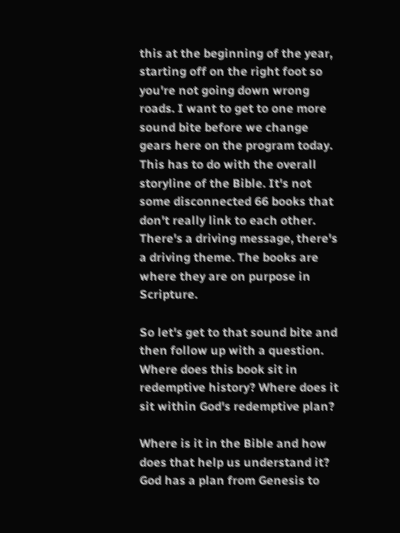this at the beginning of the year, starting off on the right foot so you're not going down wrong roads. I want to get to one more sound bite before we change gears here on the program today. This has to do with the overall storyline of the Bible. It's not some disconnected 66 books that don't really link to each other. There's a driving message, there's a driving theme. The books are where they are on purpose in Scripture.

So let's get to that sound bite and then follow up with a question. Where does this book sit in redemptive history? Where does it sit within God's redemptive plan?

Where is it in the Bible and how does that help us understand it? God has a plan from Genesis to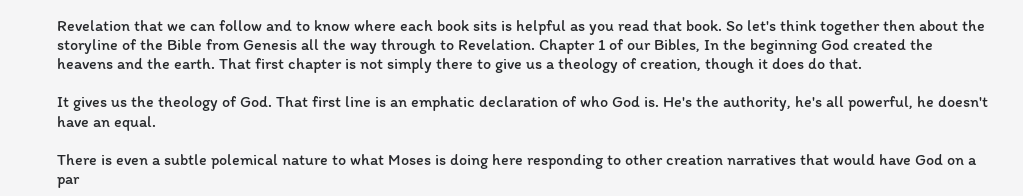Revelation that we can follow and to know where each book sits is helpful as you read that book. So let's think together then about the storyline of the Bible from Genesis all the way through to Revelation. Chapter 1 of our Bibles, In the beginning God created the heavens and the earth. That first chapter is not simply there to give us a theology of creation, though it does do that.

It gives us the theology of God. That first line is an emphatic declaration of who God is. He's the authority, he's all powerful, he doesn't have an equal.

There is even a subtle polemical nature to what Moses is doing here responding to other creation narratives that would have God on a par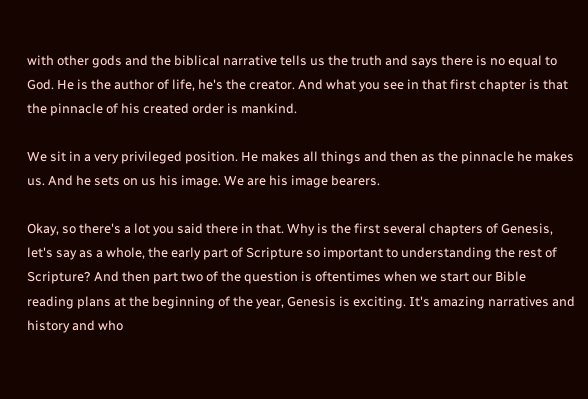with other gods and the biblical narrative tells us the truth and says there is no equal to God. He is the author of life, he's the creator. And what you see in that first chapter is that the pinnacle of his created order is mankind.

We sit in a very privileged position. He makes all things and then as the pinnacle he makes us. And he sets on us his image. We are his image bearers.

Okay, so there's a lot you said there in that. Why is the first several chapters of Genesis, let's say as a whole, the early part of Scripture so important to understanding the rest of Scripture? And then part two of the question is oftentimes when we start our Bible reading plans at the beginning of the year, Genesis is exciting. It's amazing narratives and history and who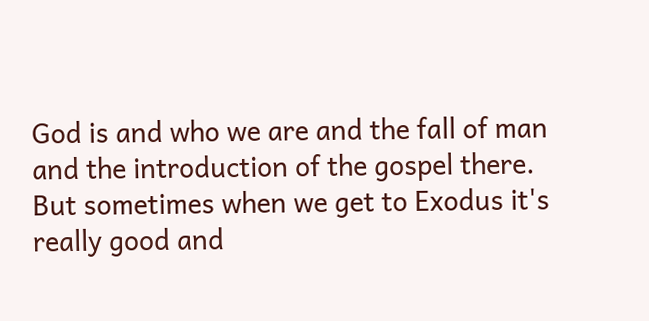God is and who we are and the fall of man and the introduction of the gospel there. But sometimes when we get to Exodus it's really good and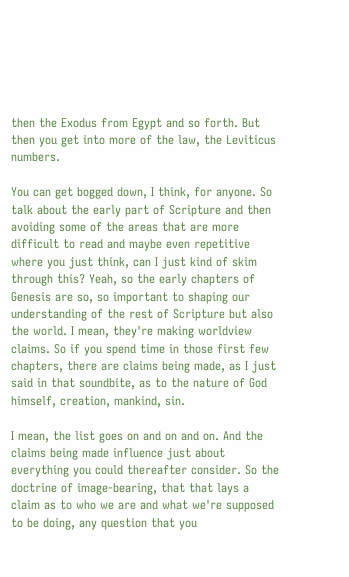then the Exodus from Egypt and so forth. But then you get into more of the law, the Leviticus numbers.

You can get bogged down, I think, for anyone. So talk about the early part of Scripture and then avoiding some of the areas that are more difficult to read and maybe even repetitive where you just think, can I just kind of skim through this? Yeah, so the early chapters of Genesis are so, so important to shaping our understanding of the rest of Scripture but also the world. I mean, they're making worldview claims. So if you spend time in those first few chapters, there are claims being made, as I just said in that soundbite, as to the nature of God himself, creation, mankind, sin.

I mean, the list goes on and on and on. And the claims being made influence just about everything you could thereafter consider. So the doctrine of image-bearing, that that lays a claim as to who we are and what we're supposed to be doing, any question that you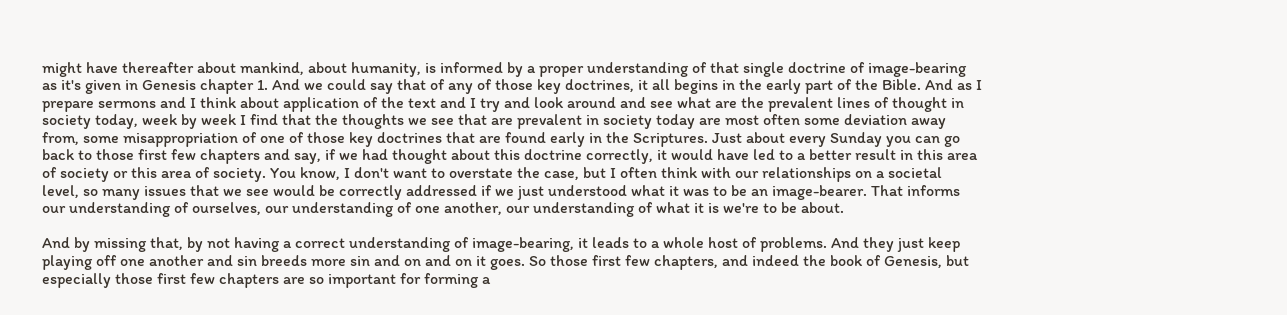might have thereafter about mankind, about humanity, is informed by a proper understanding of that single doctrine of image-bearing as it's given in Genesis chapter 1. And we could say that of any of those key doctrines, it all begins in the early part of the Bible. And as I prepare sermons and I think about application of the text and I try and look around and see what are the prevalent lines of thought in society today, week by week I find that the thoughts we see that are prevalent in society today are most often some deviation away from, some misappropriation of one of those key doctrines that are found early in the Scriptures. Just about every Sunday you can go back to those first few chapters and say, if we had thought about this doctrine correctly, it would have led to a better result in this area of society or this area of society. You know, I don't want to overstate the case, but I often think with our relationships on a societal level, so many issues that we see would be correctly addressed if we just understood what it was to be an image-bearer. That informs our understanding of ourselves, our understanding of one another, our understanding of what it is we're to be about.

And by missing that, by not having a correct understanding of image-bearing, it leads to a whole host of problems. And they just keep playing off one another and sin breeds more sin and on and on it goes. So those first few chapters, and indeed the book of Genesis, but especially those first few chapters are so important for forming a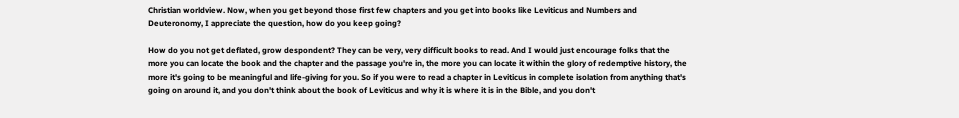Christian worldview. Now, when you get beyond those first few chapters and you get into books like Leviticus and Numbers and Deuteronomy, I appreciate the question, how do you keep going?

How do you not get deflated, grow despondent? They can be very, very difficult books to read. And I would just encourage folks that the more you can locate the book and the chapter and the passage you're in, the more you can locate it within the glory of redemptive history, the more it's going to be meaningful and life-giving for you. So if you were to read a chapter in Leviticus in complete isolation from anything that's going on around it, and you don't think about the book of Leviticus and why it is where it is in the Bible, and you don't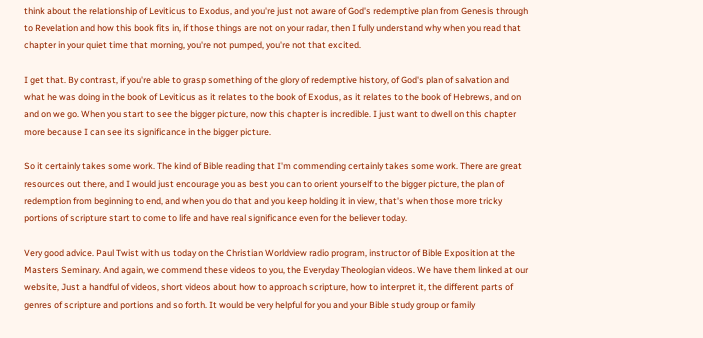think about the relationship of Leviticus to Exodus, and you're just not aware of God's redemptive plan from Genesis through to Revelation and how this book fits in, if those things are not on your radar, then I fully understand why when you read that chapter in your quiet time that morning, you're not pumped, you're not that excited.

I get that. By contrast, if you're able to grasp something of the glory of redemptive history, of God's plan of salvation and what he was doing in the book of Leviticus as it relates to the book of Exodus, as it relates to the book of Hebrews, and on and on we go. When you start to see the bigger picture, now this chapter is incredible. I just want to dwell on this chapter more because I can see its significance in the bigger picture.

So it certainly takes some work. The kind of Bible reading that I'm commending certainly takes some work. There are great resources out there, and I would just encourage you as best you can to orient yourself to the bigger picture, the plan of redemption from beginning to end, and when you do that and you keep holding it in view, that's when those more tricky portions of scripture start to come to life and have real significance even for the believer today.

Very good advice. Paul Twist with us today on the Christian Worldview radio program, instructor of Bible Exposition at the Masters Seminary. And again, we commend these videos to you, the Everyday Theologian videos. We have them linked at our website, Just a handful of videos, short videos about how to approach scripture, how to interpret it, the different parts of genres of scripture and portions and so forth. It would be very helpful for you and your Bible study group or family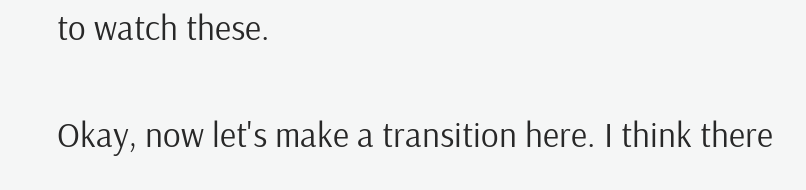to watch these.

Okay, now let's make a transition here. I think there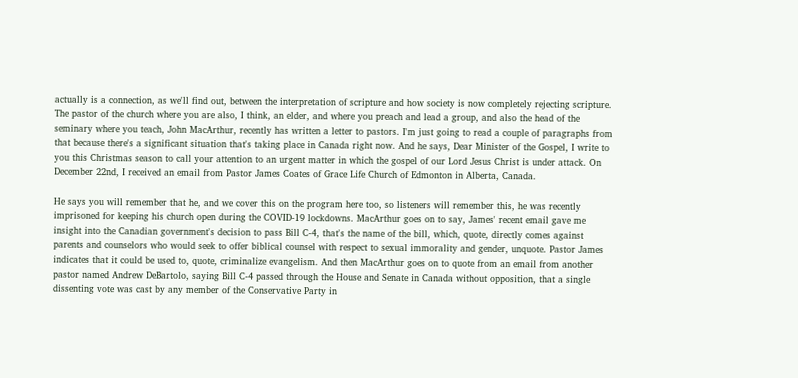actually is a connection, as we'll find out, between the interpretation of scripture and how society is now completely rejecting scripture. The pastor of the church where you are also, I think, an elder, and where you preach and lead a group, and also the head of the seminary where you teach, John MacArthur, recently has written a letter to pastors. I'm just going to read a couple of paragraphs from that because there's a significant situation that's taking place in Canada right now. And he says, Dear Minister of the Gospel, I write to you this Christmas season to call your attention to an urgent matter in which the gospel of our Lord Jesus Christ is under attack. On December 22nd, I received an email from Pastor James Coates of Grace Life Church of Edmonton in Alberta, Canada.

He says you will remember that he, and we cover this on the program here too, so listeners will remember this, he was recently imprisoned for keeping his church open during the COVID-19 lockdowns. MacArthur goes on to say, James' recent email gave me insight into the Canadian government's decision to pass Bill C-4, that's the name of the bill, which, quote, directly comes against parents and counselors who would seek to offer biblical counsel with respect to sexual immorality and gender, unquote. Pastor James indicates that it could be used to, quote, criminalize evangelism. And then MacArthur goes on to quote from an email from another pastor named Andrew DeBartolo, saying Bill C-4 passed through the House and Senate in Canada without opposition, that a single dissenting vote was cast by any member of the Conservative Party in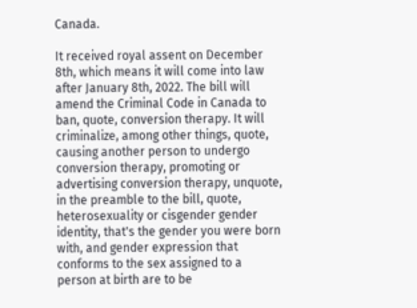Canada.

It received royal assent on December 8th, which means it will come into law after January 8th, 2022. The bill will amend the Criminal Code in Canada to ban, quote, conversion therapy. It will criminalize, among other things, quote, causing another person to undergo conversion therapy, promoting or advertising conversion therapy, unquote, in the preamble to the bill, quote, heterosexuality or cisgender gender identity, that's the gender you were born with, and gender expression that conforms to the sex assigned to a person at birth are to be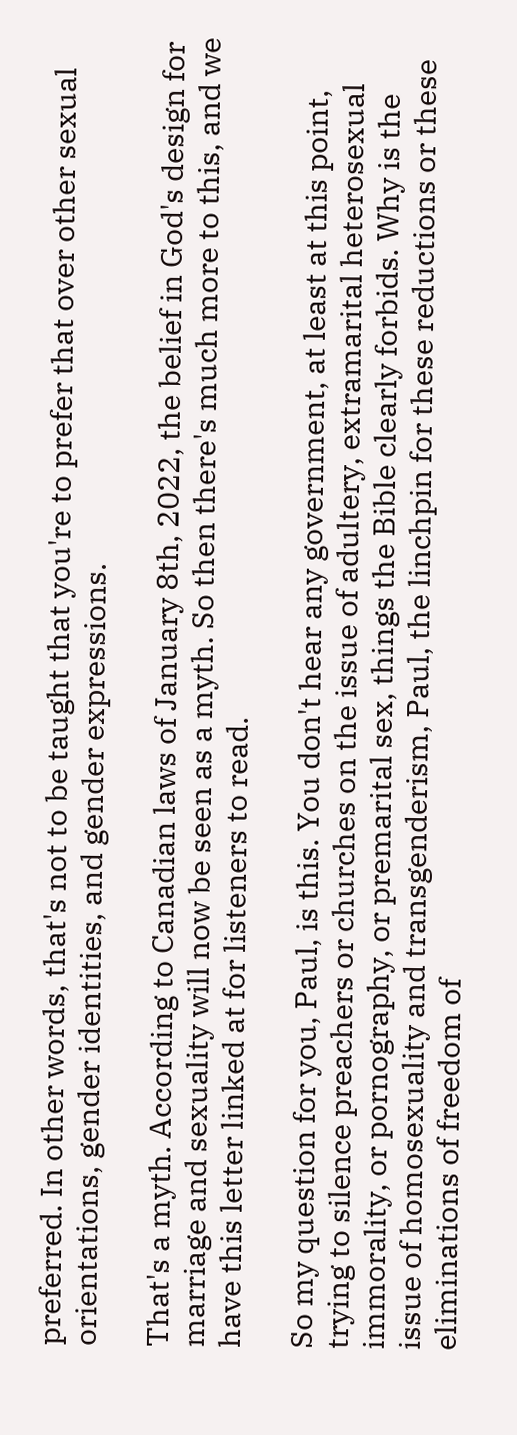preferred. In other words, that's not to be taught that you're to prefer that over other sexual orientations, gender identities, and gender expressions.

That's a myth. According to Canadian laws of January 8th, 2022, the belief in God's design for marriage and sexuality will now be seen as a myth. So then there's much more to this, and we have this letter linked at for listeners to read.

So my question for you, Paul, is this. You don't hear any government, at least at this point, trying to silence preachers or churches on the issue of adultery, extramarital heterosexual immorality, or pornography, or premarital sex, things the Bible clearly forbids. Why is the issue of homosexuality and transgenderism, Paul, the linchpin for these reductions or these eliminations of freedom of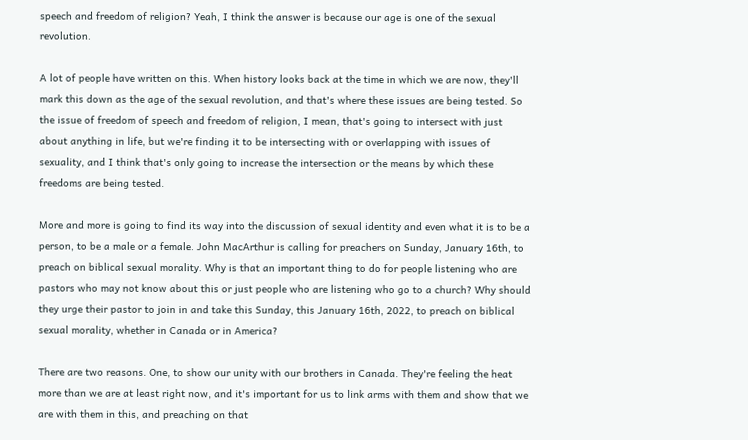speech and freedom of religion? Yeah, I think the answer is because our age is one of the sexual revolution.

A lot of people have written on this. When history looks back at the time in which we are now, they'll mark this down as the age of the sexual revolution, and that's where these issues are being tested. So the issue of freedom of speech and freedom of religion, I mean, that's going to intersect with just about anything in life, but we're finding it to be intersecting with or overlapping with issues of sexuality, and I think that's only going to increase the intersection or the means by which these freedoms are being tested.

More and more is going to find its way into the discussion of sexual identity and even what it is to be a person, to be a male or a female. John MacArthur is calling for preachers on Sunday, January 16th, to preach on biblical sexual morality. Why is that an important thing to do for people listening who are pastors who may not know about this or just people who are listening who go to a church? Why should they urge their pastor to join in and take this Sunday, this January 16th, 2022, to preach on biblical sexual morality, whether in Canada or in America?

There are two reasons. One, to show our unity with our brothers in Canada. They're feeling the heat more than we are at least right now, and it's important for us to link arms with them and show that we are with them in this, and preaching on that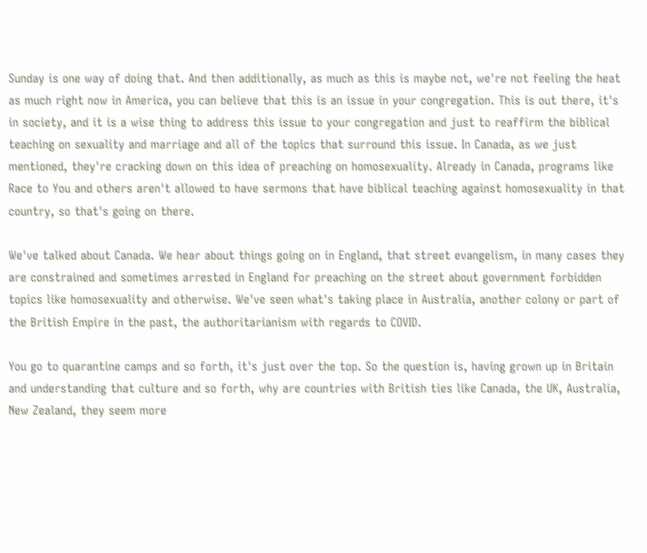Sunday is one way of doing that. And then additionally, as much as this is maybe not, we're not feeling the heat as much right now in America, you can believe that this is an issue in your congregation. This is out there, it's in society, and it is a wise thing to address this issue to your congregation and just to reaffirm the biblical teaching on sexuality and marriage and all of the topics that surround this issue. In Canada, as we just mentioned, they're cracking down on this idea of preaching on homosexuality. Already in Canada, programs like Race to You and others aren't allowed to have sermons that have biblical teaching against homosexuality in that country, so that's going on there.

We've talked about Canada. We hear about things going on in England, that street evangelism, in many cases they are constrained and sometimes arrested in England for preaching on the street about government forbidden topics like homosexuality and otherwise. We've seen what's taking place in Australia, another colony or part of the British Empire in the past, the authoritarianism with regards to COVID.

You go to quarantine camps and so forth, it's just over the top. So the question is, having grown up in Britain and understanding that culture and so forth, why are countries with British ties like Canada, the UK, Australia, New Zealand, they seem more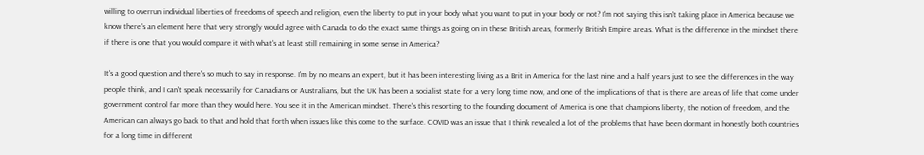willing to overrun individual liberties of freedoms of speech and religion, even the liberty to put in your body what you want to put in your body or not? I'm not saying this isn't taking place in America because we know there's an element here that very strongly would agree with Canada to do the exact same things as going on in these British areas, formerly British Empire areas. What is the difference in the mindset there if there is one that you would compare it with what's at least still remaining in some sense in America?

It's a good question and there's so much to say in response. I'm by no means an expert, but it has been interesting living as a Brit in America for the last nine and a half years just to see the differences in the way people think, and I can't speak necessarily for Canadians or Australians, but the UK has been a socialist state for a very long time now, and one of the implications of that is there are areas of life that come under government control far more than they would here. You see it in the American mindset. There's this resorting to the founding document of America is one that champions liberty, the notion of freedom, and the American can always go back to that and hold that forth when issues like this come to the surface. COVID was an issue that I think revealed a lot of the problems that have been dormant in honestly both countries for a long time in different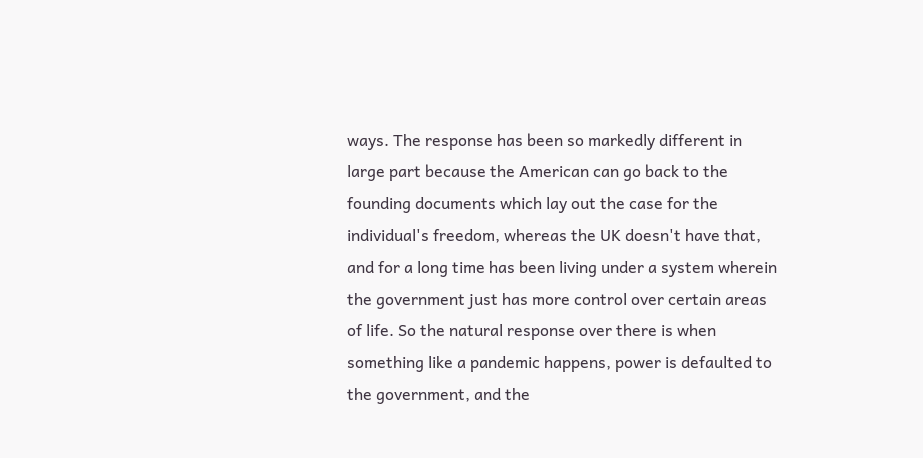ways. The response has been so markedly different in large part because the American can go back to the founding documents which lay out the case for the individual's freedom, whereas the UK doesn't have that, and for a long time has been living under a system wherein the government just has more control over certain areas of life. So the natural response over there is when something like a pandemic happens, power is defaulted to the government, and the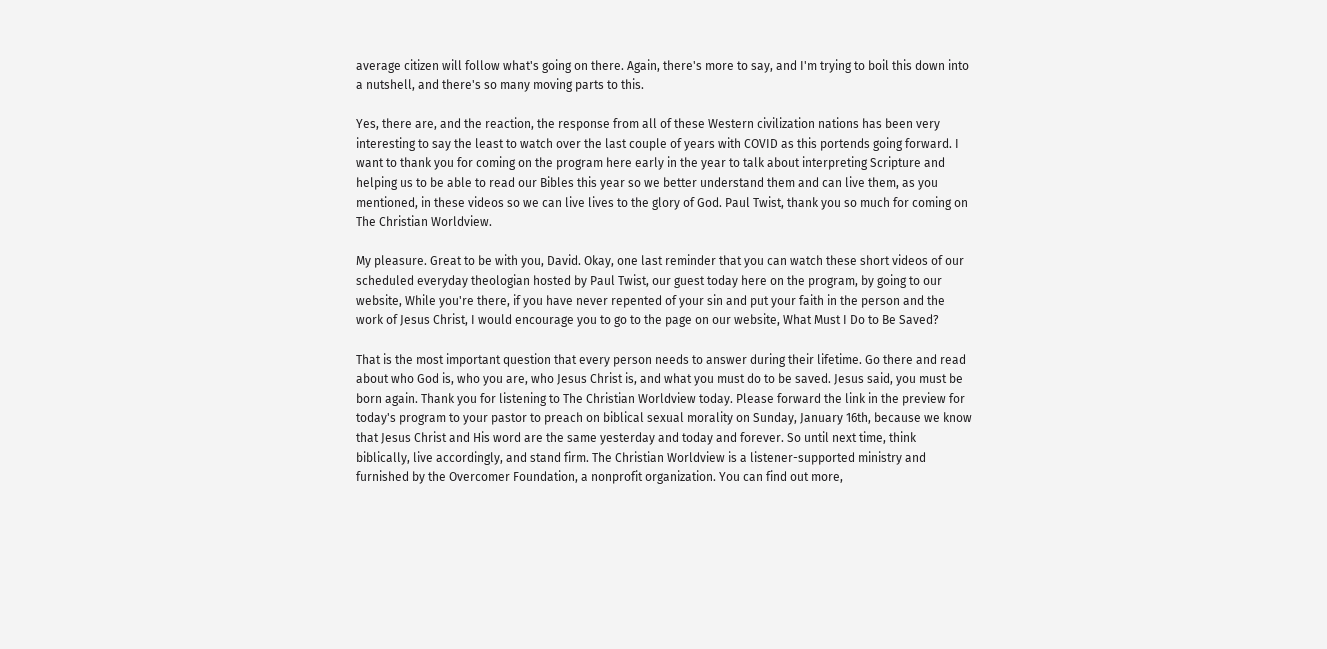average citizen will follow what's going on there. Again, there's more to say, and I'm trying to boil this down into a nutshell, and there's so many moving parts to this.

Yes, there are, and the reaction, the response from all of these Western civilization nations has been very interesting to say the least to watch over the last couple of years with COVID as this portends going forward. I want to thank you for coming on the program here early in the year to talk about interpreting Scripture and helping us to be able to read our Bibles this year so we better understand them and can live them, as you mentioned, in these videos so we can live lives to the glory of God. Paul Twist, thank you so much for coming on The Christian Worldview.

My pleasure. Great to be with you, David. Okay, one last reminder that you can watch these short videos of our scheduled everyday theologian hosted by Paul Twist, our guest today here on the program, by going to our website, While you're there, if you have never repented of your sin and put your faith in the person and the work of Jesus Christ, I would encourage you to go to the page on our website, What Must I Do to Be Saved?

That is the most important question that every person needs to answer during their lifetime. Go there and read about who God is, who you are, who Jesus Christ is, and what you must do to be saved. Jesus said, you must be born again. Thank you for listening to The Christian Worldview today. Please forward the link in the preview for today's program to your pastor to preach on biblical sexual morality on Sunday, January 16th, because we know that Jesus Christ and His word are the same yesterday and today and forever. So until next time, think biblically, live accordingly, and stand firm. The Christian Worldview is a listener-supported ministry and furnished by the Overcomer Foundation, a nonprofit organization. You can find out more,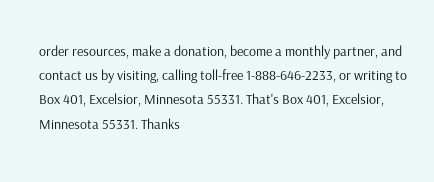order resources, make a donation, become a monthly partner, and contact us by visiting, calling toll-free 1-888-646-2233, or writing to Box 401, Excelsior, Minnesota 55331. That's Box 401, Excelsior, Minnesota 55331. Thanks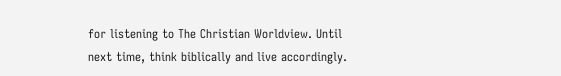for listening to The Christian Worldview. Until next time, think biblically and live accordingly.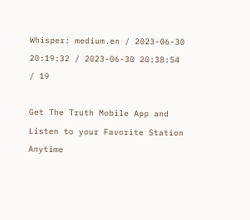Whisper: medium.en / 2023-06-30 20:19:32 / 2023-06-30 20:38:54 / 19

Get The Truth Mobile App and Listen to your Favorite Station Anytime